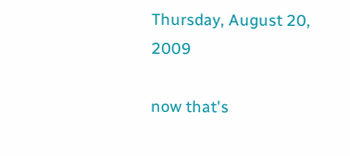Thursday, August 20, 2009

now that's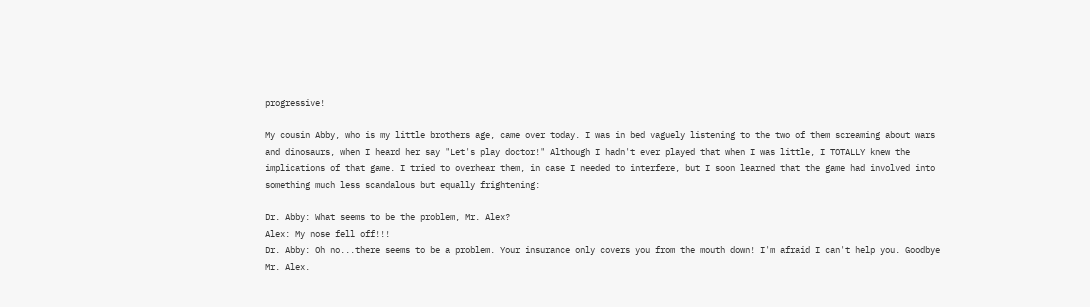progressive!

My cousin Abby, who is my little brothers age, came over today. I was in bed vaguely listening to the two of them screaming about wars and dinosaurs, when I heard her say "Let's play doctor!" Although I hadn't ever played that when I was little, I TOTALLY knew the implications of that game. I tried to overhear them, in case I needed to interfere, but I soon learned that the game had involved into something much less scandalous but equally frightening:

Dr. Abby: What seems to be the problem, Mr. Alex?
Alex: My nose fell off!!!
Dr. Abby: Oh no...there seems to be a problem. Your insurance only covers you from the mouth down! I'm afraid I can't help you. Goodbye Mr. Alex.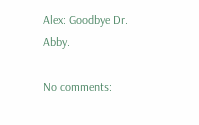Alex: Goodbye Dr. Abby.

No comments: